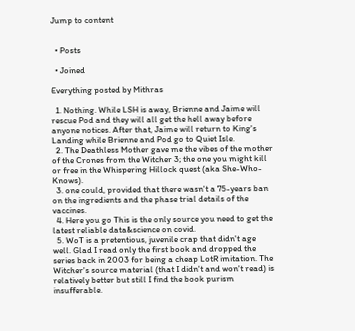Jump to content


  • Posts

  • Joined

Everything posted by Mithras

  1. Nothing. While LSH is away, Brienne and Jaime will rescue Pod and they will all get the hell away before anyone notices. After that, Jaime will return to King's Landing while Brienne and Pod go to Quiet Isle.
  2. The Deathless Mother gave me the vibes of the mother of the Crones from the Witcher 3; the one you might kill or free in the Whispering Hillock quest (aka She-Who-Knows).
  3. one could, provided that there wasn't a 75-years ban on the ingredients and the phase trial details of the vaccines.
  4. Here you go This is the only source you need to get the latest reliable data&science on covid.
  5. WoT is a pretentious, juvenile crap that didn't age well. Glad I read only the first book and dropped the series back in 2003 for being a cheap LotR imitation. The Witcher's source material (that I didn't and won't read) is relatively better but still I find the book purism insufferable.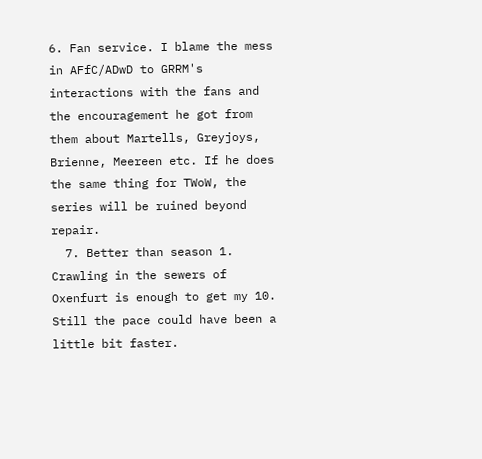6. Fan service. I blame the mess in AFfC/ADwD to GRRM's interactions with the fans and the encouragement he got from them about Martells, Greyjoys, Brienne, Meereen etc. If he does the same thing for TWoW, the series will be ruined beyond repair.
  7. Better than season 1. Crawling in the sewers of Oxenfurt is enough to get my 10. Still the pace could have been a little bit faster.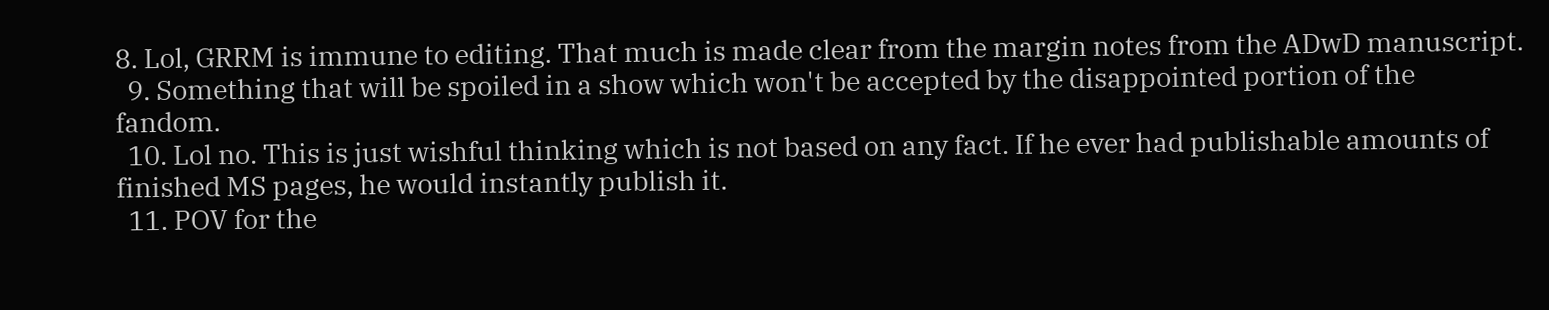8. Lol, GRRM is immune to editing. That much is made clear from the margin notes from the ADwD manuscript.
  9. Something that will be spoiled in a show which won't be accepted by the disappointed portion of the fandom.
  10. Lol no. This is just wishful thinking which is not based on any fact. If he ever had publishable amounts of finished MS pages, he would instantly publish it.
  11. POV for the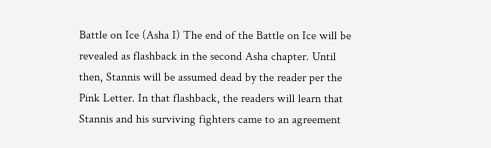Battle on Ice (Asha I) The end of the Battle on Ice will be revealed as flashback in the second Asha chapter. Until then, Stannis will be assumed dead by the reader per the Pink Letter. In that flashback, the readers will learn that Stannis and his surviving fighters came to an agreement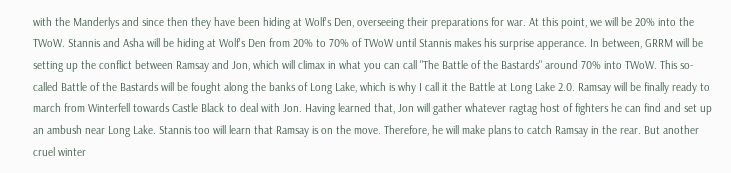with the Manderlys and since then they have been hiding at Wolf's Den, overseeing their preparations for war. At this point, we will be 20% into the TWoW. Stannis and Asha will be hiding at Wolf's Den from 20% to 70% of TWoW until Stannis makes his surprise apperance. In between, GRRM will be setting up the conflict between Ramsay and Jon, which will climax in what you can call "The Battle of the Bastards" around 70% into TWoW. This so-called Battle of the Bastards will be fought along the banks of Long Lake, which is why I call it the Battle at Long Lake 2.0. Ramsay will be finally ready to march from Winterfell towards Castle Black to deal with Jon. Having learned that, Jon will gather whatever ragtag host of fighters he can find and set up an ambush near Long Lake. Stannis too will learn that Ramsay is on the move. Therefore, he will make plans to catch Ramsay in the rear. But another cruel winter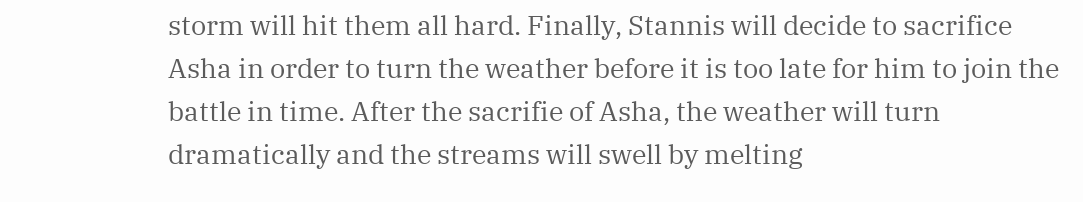storm will hit them all hard. Finally, Stannis will decide to sacrifice Asha in order to turn the weather before it is too late for him to join the battle in time. After the sacrifie of Asha, the weather will turn dramatically and the streams will swell by melting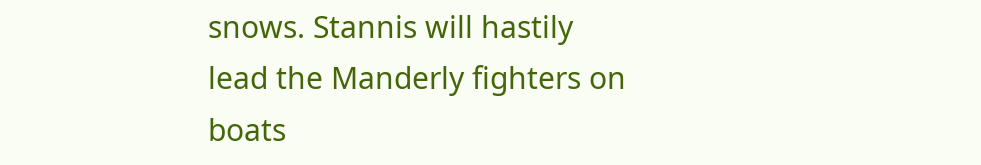snows. Stannis will hastily lead the Manderly fighters on boats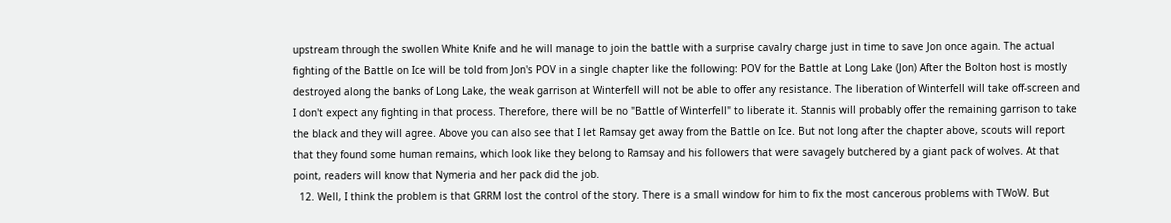upstream through the swollen White Knife and he will manage to join the battle with a surprise cavalry charge just in time to save Jon once again. The actual fighting of the Battle on Ice will be told from Jon's POV in a single chapter like the following: POV for the Battle at Long Lake (Jon) After the Bolton host is mostly destroyed along the banks of Long Lake, the weak garrison at Winterfell will not be able to offer any resistance. The liberation of Winterfell will take off-screen and I don't expect any fighting in that process. Therefore, there will be no "Battle of Winterfell" to liberate it. Stannis will probably offer the remaining garrison to take the black and they will agree. Above you can also see that I let Ramsay get away from the Battle on Ice. But not long after the chapter above, scouts will report that they found some human remains, which look like they belong to Ramsay and his followers that were savagely butchered by a giant pack of wolves. At that point, readers will know that Nymeria and her pack did the job.
  12. Well, I think the problem is that GRRM lost the control of the story. There is a small window for him to fix the most cancerous problems with TWoW. But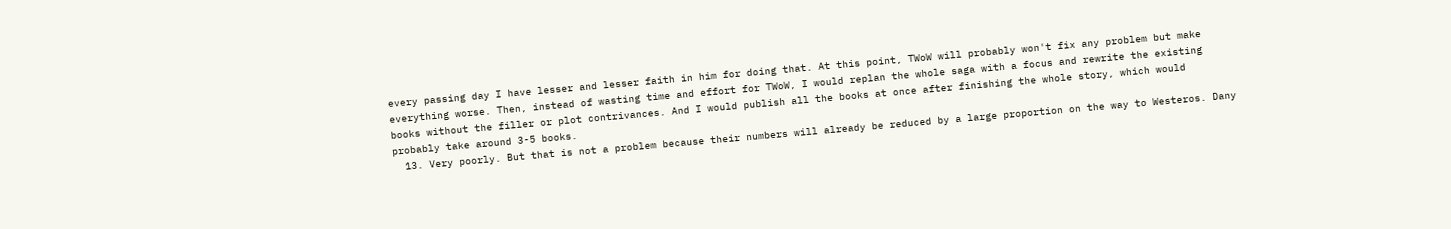every passing day I have lesser and lesser faith in him for doing that. At this point, TWoW will probably won't fix any problem but make everything worse. Then, instead of wasting time and effort for TWoW, I would replan the whole saga with a focus and rewrite the existing books without the filler or plot contrivances. And I would publish all the books at once after finishing the whole story, which would probably take around 3-5 books.
  13. Very poorly. But that is not a problem because their numbers will already be reduced by a large proportion on the way to Westeros. Dany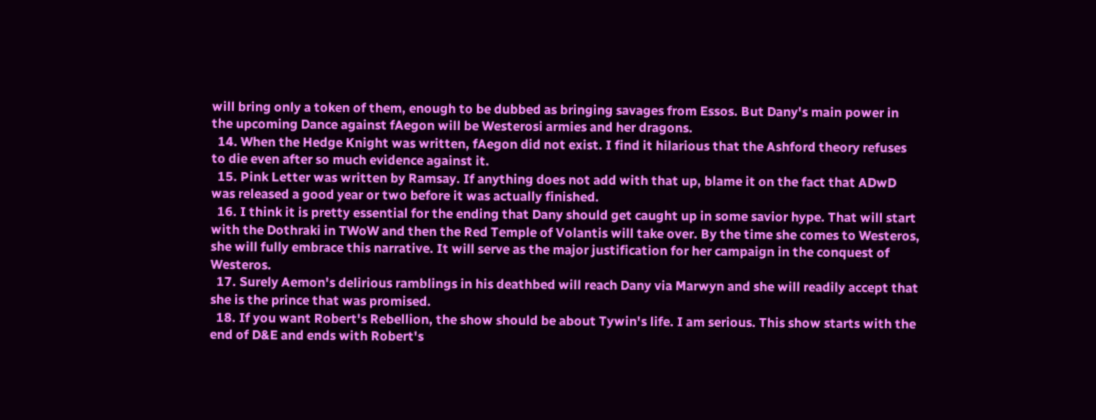will bring only a token of them, enough to be dubbed as bringing savages from Essos. But Dany's main power in the upcoming Dance against fAegon will be Westerosi armies and her dragons.
  14. When the Hedge Knight was written, fAegon did not exist. I find it hilarious that the Ashford theory refuses to die even after so much evidence against it.
  15. Pink Letter was written by Ramsay. If anything does not add with that up, blame it on the fact that ADwD was released a good year or two before it was actually finished.
  16. I think it is pretty essential for the ending that Dany should get caught up in some savior hype. That will start with the Dothraki in TWoW and then the Red Temple of Volantis will take over. By the time she comes to Westeros, she will fully embrace this narrative. It will serve as the major justification for her campaign in the conquest of Westeros.
  17. Surely Aemon's delirious ramblings in his deathbed will reach Dany via Marwyn and she will readily accept that she is the prince that was promised.
  18. If you want Robert's Rebellion, the show should be about Tywin's life. I am serious. This show starts with the end of D&E and ends with Robert's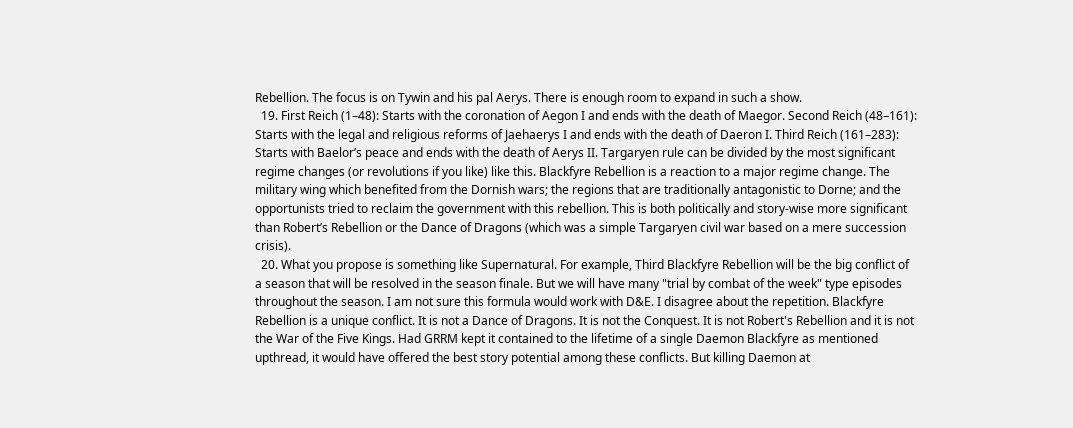Rebellion. The focus is on Tywin and his pal Aerys. There is enough room to expand in such a show.
  19. First Reich (1–48): Starts with the coronation of Aegon I and ends with the death of Maegor. Second Reich (48–161): Starts with the legal and religious reforms of Jaehaerys I and ends with the death of Daeron I. Third Reich (161–283): Starts with Baelor’s peace and ends with the death of Aerys II. Targaryen rule can be divided by the most significant regime changes (or revolutions if you like) like this. Blackfyre Rebellion is a reaction to a major regime change. The military wing which benefited from the Dornish wars; the regions that are traditionally antagonistic to Dorne; and the opportunists tried to reclaim the government with this rebellion. This is both politically and story-wise more significant than Robert’s Rebellion or the Dance of Dragons (which was a simple Targaryen civil war based on a mere succession crisis).
  20. What you propose is something like Supernatural. For example, Third Blackfyre Rebellion will be the big conflict of a season that will be resolved in the season finale. But we will have many "trial by combat of the week" type episodes throughout the season. I am not sure this formula would work with D&E. I disagree about the repetition. Blackfyre Rebellion is a unique conflict. It is not a Dance of Dragons. It is not the Conquest. It is not Robert's Rebellion and it is not the War of the Five Kings. Had GRRM kept it contained to the lifetime of a single Daemon Blackfyre as mentioned upthread, it would have offered the best story potential among these conflicts. But killing Daemon at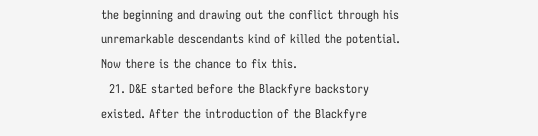the beginning and drawing out the conflict through his unremarkable descendants kind of killed the potential. Now there is the chance to fix this.
  21. D&E started before the Blackfyre backstory existed. After the introduction of the Blackfyre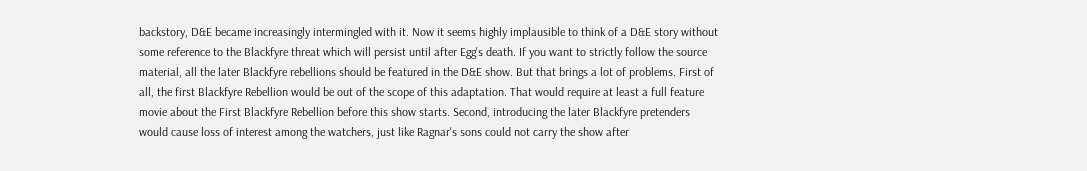backstory, D&E became increasingly intermingled with it. Now it seems highly implausible to think of a D&E story without some reference to the Blackfyre threat which will persist until after Egg's death. If you want to strictly follow the source material, all the later Blackfyre rebellions should be featured in the D&E show. But that brings a lot of problems. First of all, the first Blackfyre Rebellion would be out of the scope of this adaptation. That would require at least a full feature movie about the First Blackfyre Rebellion before this show starts. Second, introducing the later Blackfyre pretenders would cause loss of interest among the watchers, just like Ragnar's sons could not carry the show after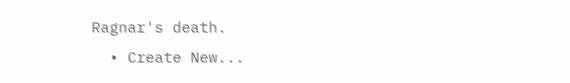Ragnar's death.
  • Create New...